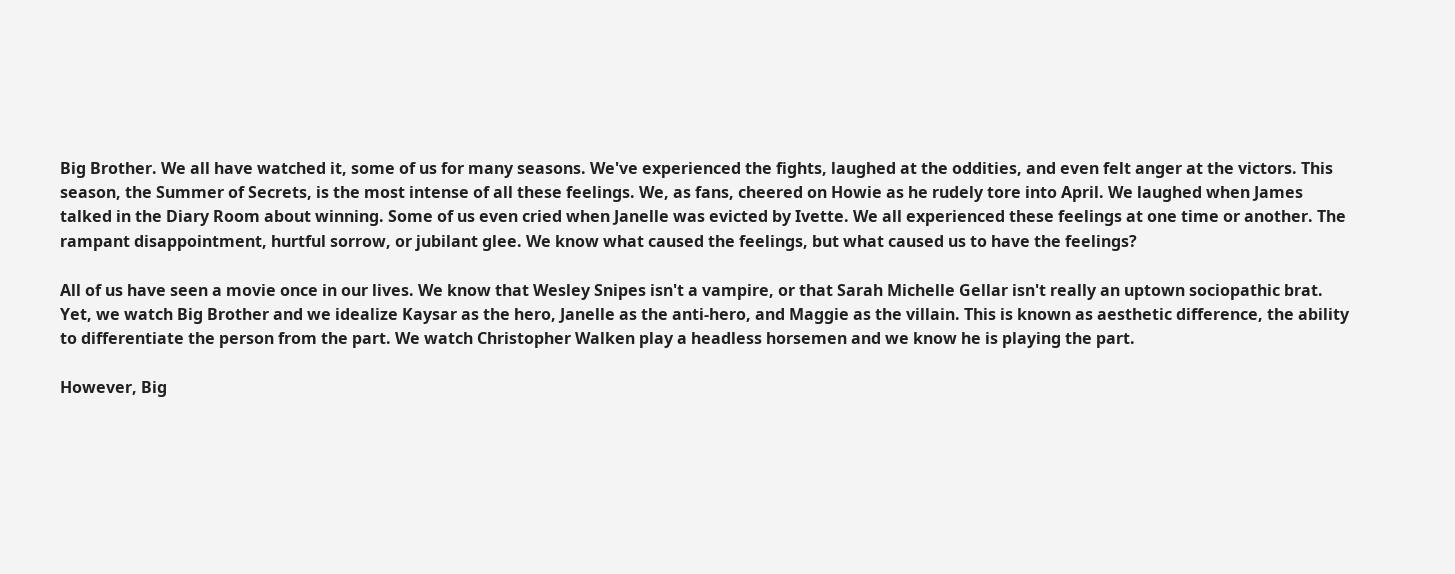Big Brother. We all have watched it, some of us for many seasons. We've experienced the fights, laughed at the oddities, and even felt anger at the victors. This season, the Summer of Secrets, is the most intense of all these feelings. We, as fans, cheered on Howie as he rudely tore into April. We laughed when James talked in the Diary Room about winning. Some of us even cried when Janelle was evicted by Ivette. We all experienced these feelings at one time or another. The rampant disappointment, hurtful sorrow, or jubilant glee. We know what caused the feelings, but what caused us to have the feelings?

All of us have seen a movie once in our lives. We know that Wesley Snipes isn't a vampire, or that Sarah Michelle Gellar isn't really an uptown sociopathic brat. Yet, we watch Big Brother and we idealize Kaysar as the hero, Janelle as the anti-hero, and Maggie as the villain. This is known as aesthetic difference, the ability to differentiate the person from the part. We watch Christopher Walken play a headless horsemen and we know he is playing the part.

However, Big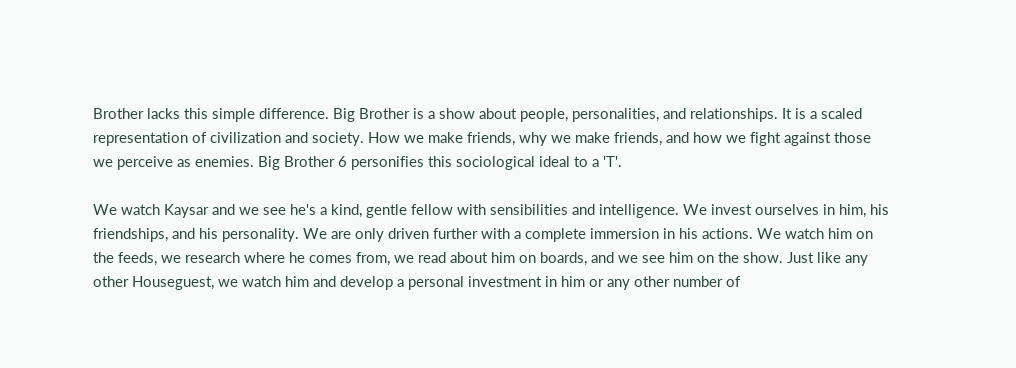Brother lacks this simple difference. Big Brother is a show about people, personalities, and relationships. It is a scaled representation of civilization and society. How we make friends, why we make friends, and how we fight against those we perceive as enemies. Big Brother 6 personifies this sociological ideal to a 'T'.

We watch Kaysar and we see he's a kind, gentle fellow with sensibilities and intelligence. We invest ourselves in him, his friendships, and his personality. We are only driven further with a complete immersion in his actions. We watch him on the feeds, we research where he comes from, we read about him on boards, and we see him on the show. Just like any other Houseguest, we watch him and develop a personal investment in him or any other number of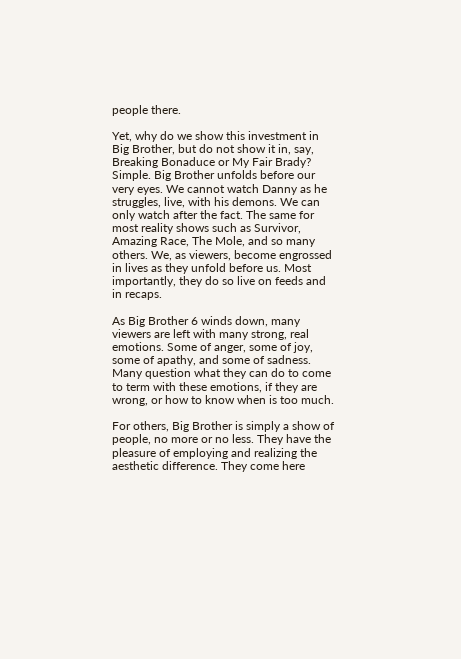people there.

Yet, why do we show this investment in Big Brother, but do not show it in, say, Breaking Bonaduce or My Fair Brady? Simple. Big Brother unfolds before our very eyes. We cannot watch Danny as he struggles, live, with his demons. We can only watch after the fact. The same for most reality shows such as Survivor, Amazing Race, The Mole, and so many others. We, as viewers, become engrossed in lives as they unfold before us. Most importantly, they do so live on feeds and in recaps.

As Big Brother 6 winds down, many viewers are left with many strong, real emotions. Some of anger, some of joy, some of apathy, and some of sadness. Many question what they can do to come to term with these emotions, if they are wrong, or how to know when is too much.

For others, Big Brother is simply a show of people, no more or no less. They have the pleasure of employing and realizing the aesthetic difference. They come here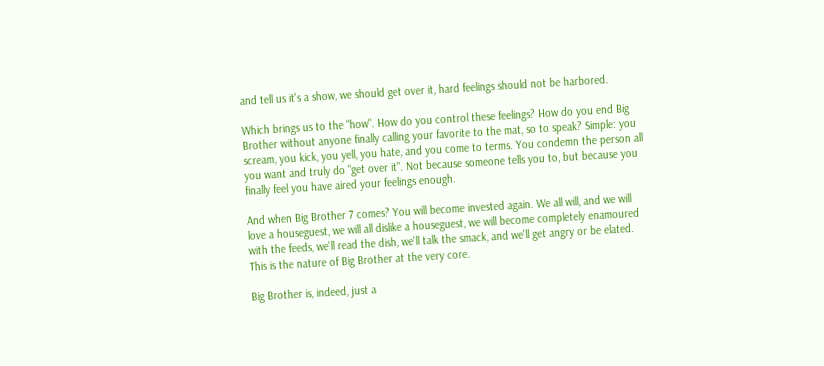and tell us it's a show, we should get over it, hard feelings should not be harbored.

Which brings us to the "how". How do you control these feelings? How do you end Big Brother without anyone finally calling your favorite to the mat, so to speak? Simple: you scream, you kick, you yell, you hate, and you come to terms. You condemn the person all you want and truly do "get over it". Not because someone tells you to, but because you finally feel you have aired your feelings enough.

And when Big Brother 7 comes? You will become invested again. We all will, and we will love a houseguest, we will all dislike a houseguest, we will become completely enamoured with the feeds, we'll read the dish, we'll talk the smack, and we'll get angry or be elated. This is the nature of Big Brother at the very core.

Big Brother is, indeed, just a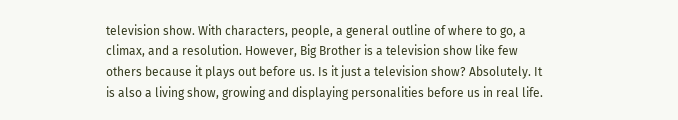television show. With characters, people, a general outline of where to go, a climax, and a resolution. However, Big Brother is a television show like few others because it plays out before us. Is it just a television show? Absolutely. It is also a living show, growing and displaying personalities before us in real life.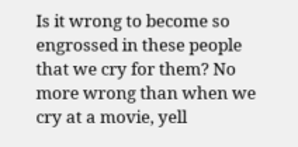Is it wrong to become so engrossed in these people that we cry for them? No more wrong than when we cry at a movie, yell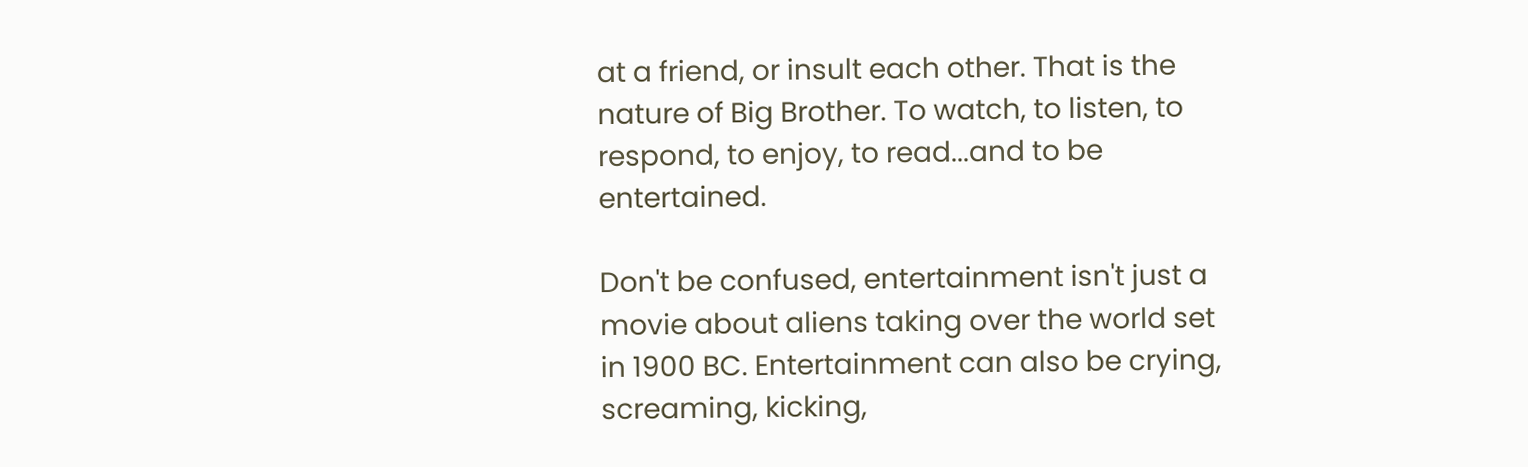at a friend, or insult each other. That is the nature of Big Brother. To watch, to listen, to respond, to enjoy, to read...and to be entertained.

Don't be confused, entertainment isn't just a movie about aliens taking over the world set in 1900 BC. Entertainment can also be crying, screaming, kicking,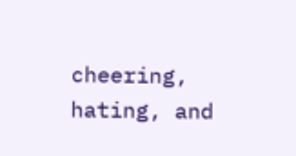cheering, hating, and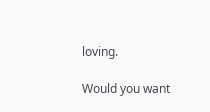loving.

Would you want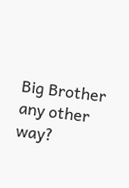Big Brother any other way?